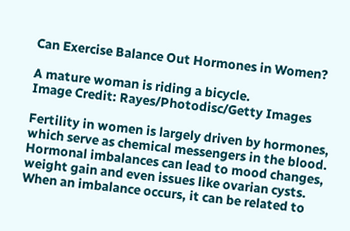Can Exercise Balance Out Hormones in Women?

A mature woman is riding a bicycle.
Image Credit: Rayes/Photodisc/Getty Images

Fertility in women is largely driven by hormones, which serve as chemical messengers in the blood. Hormonal imbalances can lead to mood changes, weight gain and even issues like ovarian cysts. When an imbalance occurs, it can be related to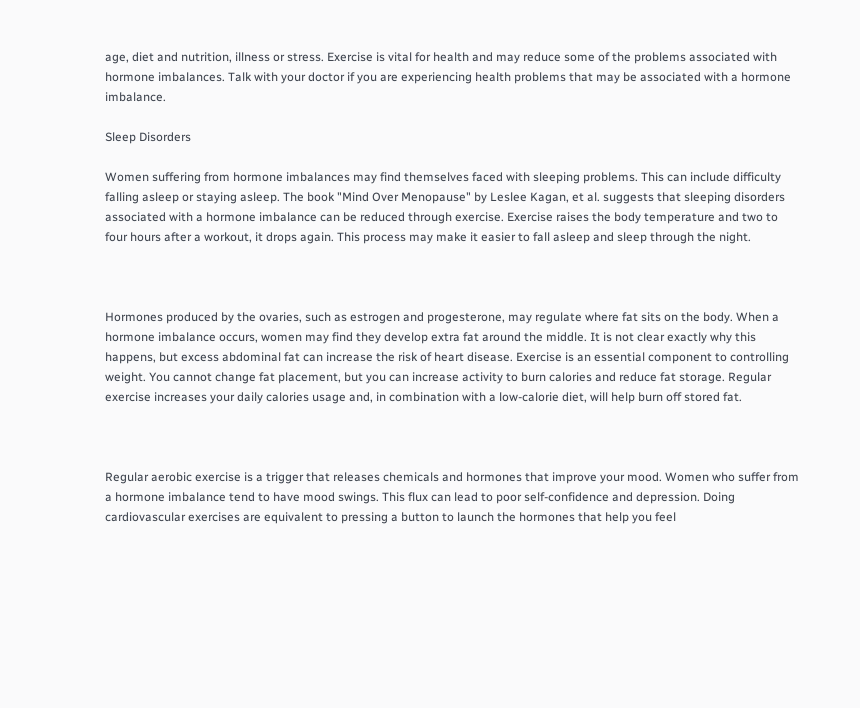age, diet and nutrition, illness or stress. Exercise is vital for health and may reduce some of the problems associated with hormone imbalances. Talk with your doctor if you are experiencing health problems that may be associated with a hormone imbalance.

Sleep Disorders

Women suffering from hormone imbalances may find themselves faced with sleeping problems. This can include difficulty falling asleep or staying asleep. The book "Mind Over Menopause" by Leslee Kagan, et al. suggests that sleeping disorders associated with a hormone imbalance can be reduced through exercise. Exercise raises the body temperature and two to four hours after a workout, it drops again. This process may make it easier to fall asleep and sleep through the night.



Hormones produced by the ovaries, such as estrogen and progesterone, may regulate where fat sits on the body. When a hormone imbalance occurs, women may find they develop extra fat around the middle. It is not clear exactly why this happens, but excess abdominal fat can increase the risk of heart disease. Exercise is an essential component to controlling weight. You cannot change fat placement, but you can increase activity to burn calories and reduce fat storage. Regular exercise increases your daily calories usage and, in combination with a low-calorie diet, will help burn off stored fat.



Regular aerobic exercise is a trigger that releases chemicals and hormones that improve your mood. Women who suffer from a hormone imbalance tend to have mood swings. This flux can lead to poor self-confidence and depression. Doing cardiovascular exercises are equivalent to pressing a button to launch the hormones that help you feel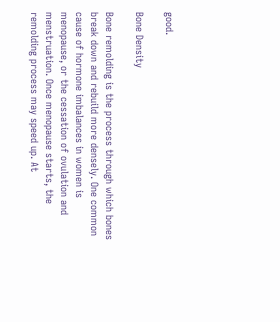good.

Bone Density

Bone remolding is the process through which bones break down and rebuild more densely. One common cause of hormone imbalances in women is menopause, or the cessation of ovulation and menstruation. Once menopause starts, the remolding process may speed up. At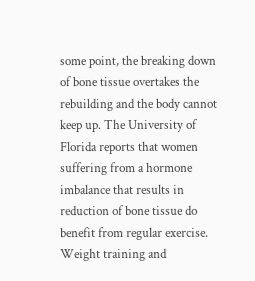some point, the breaking down of bone tissue overtakes the rebuilding and the body cannot keep up. The University of Florida reports that women suffering from a hormone imbalance that results in reduction of bone tissue do benefit from regular exercise. Weight training and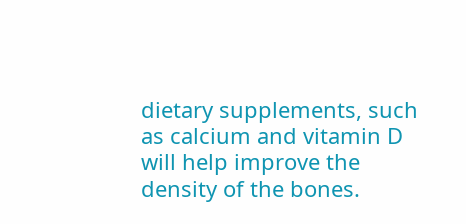dietary supplements, such as calcium and vitamin D will help improve the density of the bones.